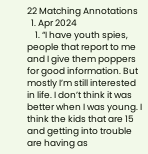22 Matching Annotations
  1. Apr 2024
    1. “I have youth spies, people that report to me and I give them poppers for good information. But mostly I’m still interested in life. I don’t think it was better when I was young. I think the kids that are 15 and getting into trouble are having as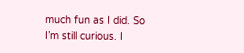much fun as I did. So I’m still curious. I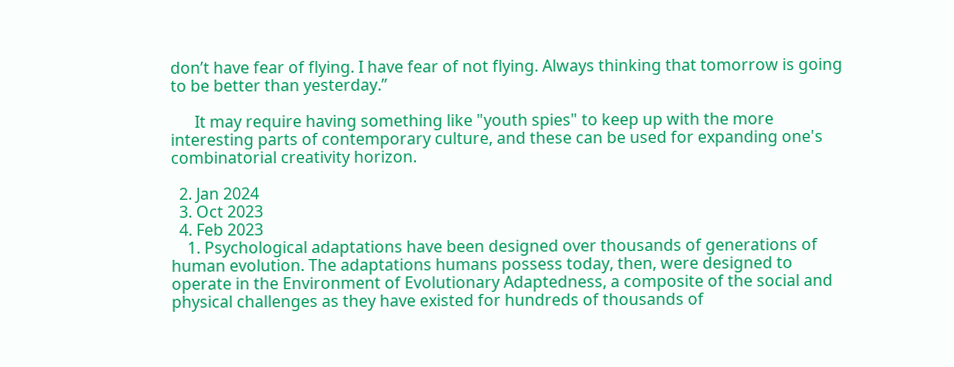don’t have fear of flying. I have fear of not flying. Always thinking that tomorrow is going to be better than yesterday.”

      It may require having something like "youth spies" to keep up with the more interesting parts of contemporary culture, and these can be used for expanding one's combinatorial creativity horizon.

  2. Jan 2024
  3. Oct 2023
  4. Feb 2023
    1. Psychological adaptations have been designed over thousands of generations of human evolution. The adaptations humans possess today, then, were designed to operate in the Environment of Evolutionary Adaptedness, a composite of the social and physical challenges as they have existed for hundreds of thousands of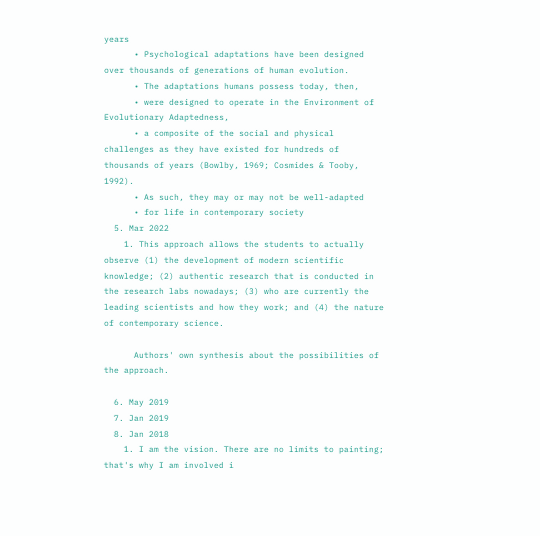years
      • Psychological adaptations have been designed over thousands of generations of human evolution.
      • The adaptations humans possess today, then,
      • were designed to operate in the Environment of Evolutionary Adaptedness,
      • a composite of the social and physical challenges as they have existed for hundreds of thousands of years (Bowlby, 1969; Cosmides & Tooby, 1992).
      • As such, they may or may not be well-adapted
      • for life in contemporary society
  5. Mar 2022
    1. This approach allows the students to actually observe (1) the development of modern scientific knowledge; (2) authentic research that is conducted in the research labs nowadays; (3) who are currently the leading scientists and how they work; and (4) the nature of contemporary science.

      Authors' own synthesis about the possibilities of the approach.

  6. May 2019
  7. Jan 2019
  8. Jan 2018
    1. I am the vision. There are no limits to painting; that's why I am involved i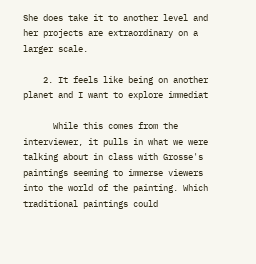She does take it to another level and her projects are extraordinary on a larger scale.

    2. It feels like being on another planet and I want to explore immediat

      While this comes from the interviewer, it pulls in what we were talking about in class with Grosse's paintings seeming to immerse viewers into the world of the painting. Which traditional paintings could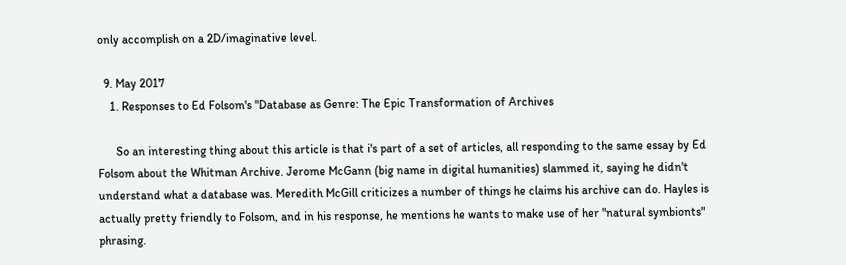only accomplish on a 2D/imaginative level.

  9. May 2017
    1. Responses to Ed Folsom's "Database as Genre: The Epic Transformation of Archives

      So an interesting thing about this article is that i's part of a set of articles, all responding to the same essay by Ed Folsom about the Whitman Archive. Jerome McGann (big name in digital humanities) slammed it, saying he didn't understand what a database was. Meredith McGill criticizes a number of things he claims his archive can do. Hayles is actually pretty friendly to Folsom, and in his response, he mentions he wants to make use of her "natural symbionts" phrasing.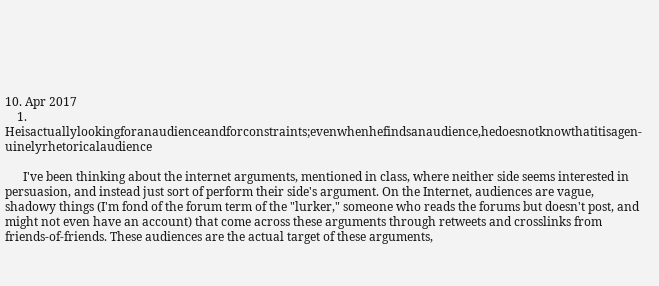10. Apr 2017
    1. Heisactuallylookingforanaudienceandforconstraints;evenwhenhefindsanaudience,hedoesnotknowthatitisagen-uinelyrhetoricalaudience

      I've been thinking about the internet arguments, mentioned in class, where neither side seems interested in persuasion, and instead just sort of perform their side's argument. On the Internet, audiences are vague, shadowy things (I'm fond of the forum term of the "lurker," someone who reads the forums but doesn't post, and might not even have an account) that come across these arguments through retweets and crosslinks from friends-of-friends. These audiences are the actual target of these arguments,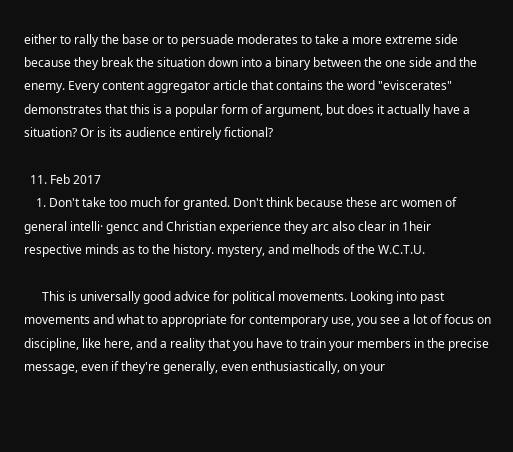either to rally the base or to persuade moderates to take a more extreme side because they break the situation down into a binary between the one side and the enemy. Every content aggregator article that contains the word "eviscerates" demonstrates that this is a popular form of argument, but does it actually have a situation? Or is its audience entirely fictional?

  11. Feb 2017
    1. Don't take too much for granted. Don't think because these arc women of general intelli· gencc and Christian experience they arc also clear in 1heir respective minds as to the history. mystery, and melhods of the W.C.T.U.

      This is universally good advice for political movements. Looking into past movements and what to appropriate for contemporary use, you see a lot of focus on discipline, like here, and a reality that you have to train your members in the precise message, even if they're generally, even enthusiastically, on your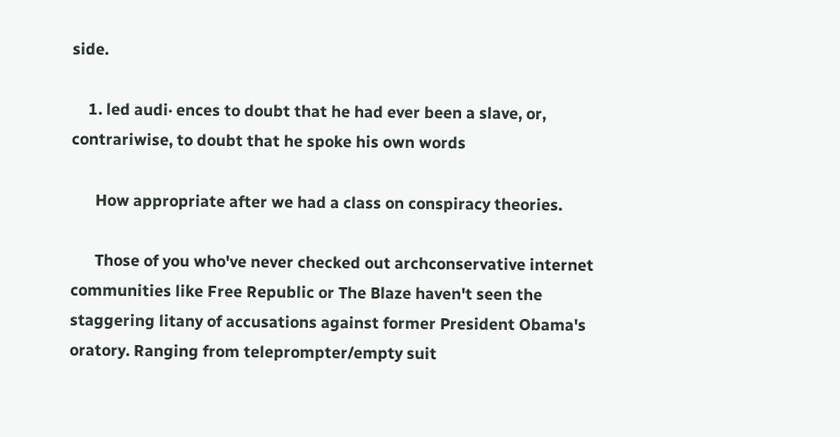side.

    1. led audi· ences to doubt that he had ever been a slave, or, contrariwise, to doubt that he spoke his own words

      How appropriate after we had a class on conspiracy theories.

      Those of you who've never checked out archconservative internet communities like Free Republic or The Blaze haven't seen the staggering litany of accusations against former President Obama's oratory. Ranging from teleprompter/empty suit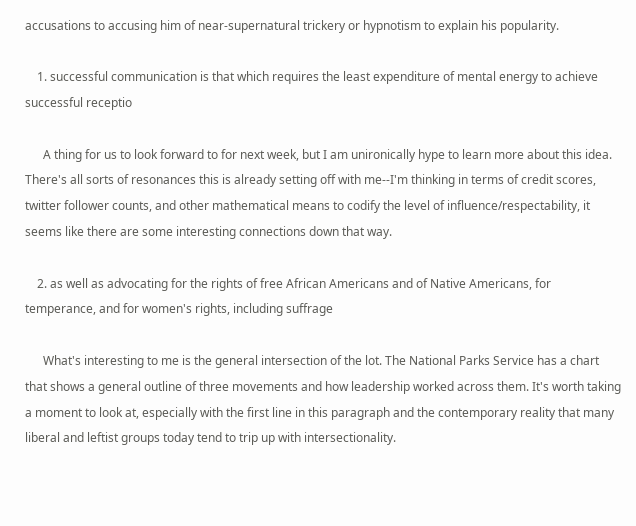accusations to accusing him of near-supernatural trickery or hypnotism to explain his popularity.

    1. successful communication is that which requires the least expenditure of mental energy to achieve successful receptio

      A thing for us to look forward to for next week, but I am unironically hype to learn more about this idea. There's all sorts of resonances this is already setting off with me--I'm thinking in terms of credit scores, twitter follower counts, and other mathematical means to codify the level of influence/respectability, it seems like there are some interesting connections down that way.

    2. as well as advocating for the rights of free African Americans and of Native Americans, for temperance, and for women's rights, including suffrage

      What's interesting to me is the general intersection of the lot. The National Parks Service has a chart that shows a general outline of three movements and how leadership worked across them. It's worth taking a moment to look at, especially with the first line in this paragraph and the contemporary reality that many liberal and leftist groups today tend to trip up with intersectionality.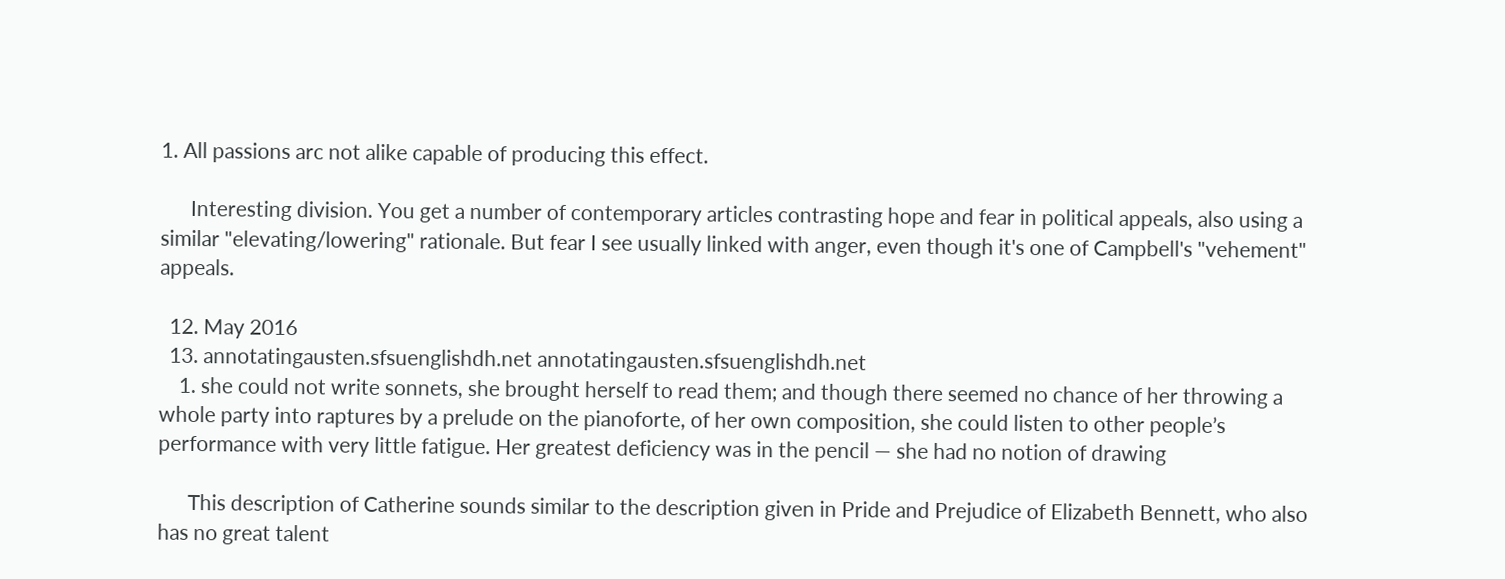1. All passions arc not alike capable of producing this effect.

      Interesting division. You get a number of contemporary articles contrasting hope and fear in political appeals, also using a similar "elevating/lowering" rationale. But fear I see usually linked with anger, even though it's one of Campbell's "vehement" appeals.

  12. May 2016
  13. annotatingausten.sfsuenglishdh.net annotatingausten.sfsuenglishdh.net
    1. she could not write sonnets, she brought herself to read them; and though there seemed no chance of her throwing a whole party into raptures by a prelude on the pianoforte, of her own composition, she could listen to other people’s performance with very little fatigue. Her greatest deficiency was in the pencil — she had no notion of drawing

      This description of Catherine sounds similar to the description given in Pride and Prejudice of Elizabeth Bennett, who also has no great talent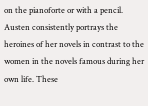on the pianoforte or with a pencil. Austen consistently portrays the heroines of her novels in contrast to the women in the novels famous during her own life. These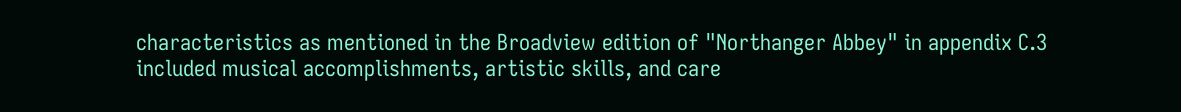characteristics as mentioned in the Broadview edition of "Northanger Abbey" in appendix C.3 included musical accomplishments, artistic skills, and care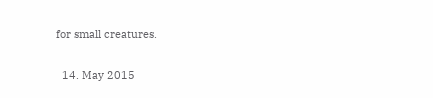for small creatures.

  14. May 2015